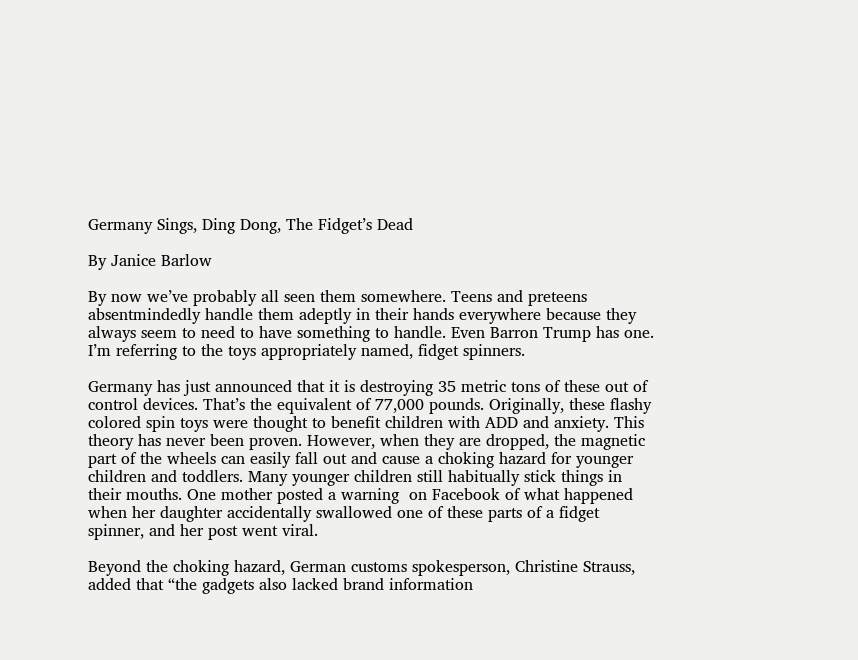Germany Sings, Ding Dong, The Fidget’s Dead

By Janice Barlow

By now we’ve probably all seen them somewhere. Teens and preteens absentmindedly handle them adeptly in their hands everywhere because they always seem to need to have something to handle. Even Barron Trump has one. I’m referring to the toys appropriately named, fidget spinners.

Germany has just announced that it is destroying 35 metric tons of these out of control devices. That’s the equivalent of 77,000 pounds. Originally, these flashy colored spin toys were thought to benefit children with ADD and anxiety. This theory has never been proven. However, when they are dropped, the magnetic part of the wheels can easily fall out and cause a choking hazard for younger children and toddlers. Many younger children still habitually stick things in their mouths. One mother posted a warning  on Facebook of what happened when her daughter accidentally swallowed one of these parts of a fidget spinner, and her post went viral.

Beyond the choking hazard, German customs spokesperson, Christine Strauss, added that “the gadgets also lacked brand information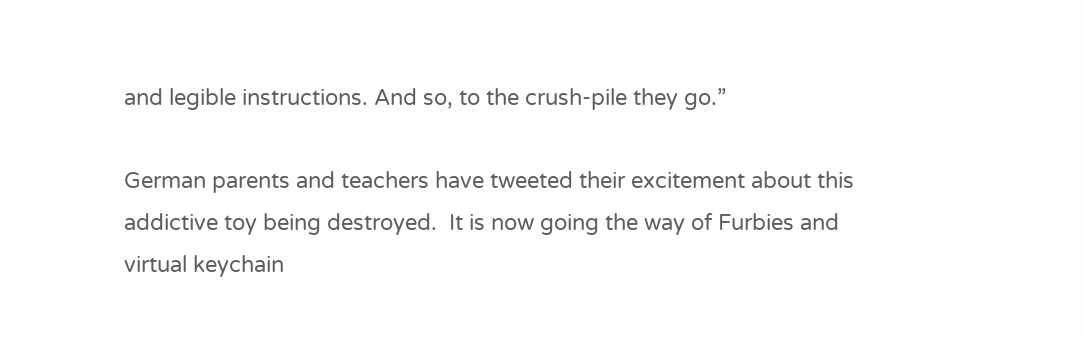and legible instructions. And so, to the crush-pile they go.”

German parents and teachers have tweeted their excitement about this addictive toy being destroyed.  It is now going the way of Furbies and virtual keychain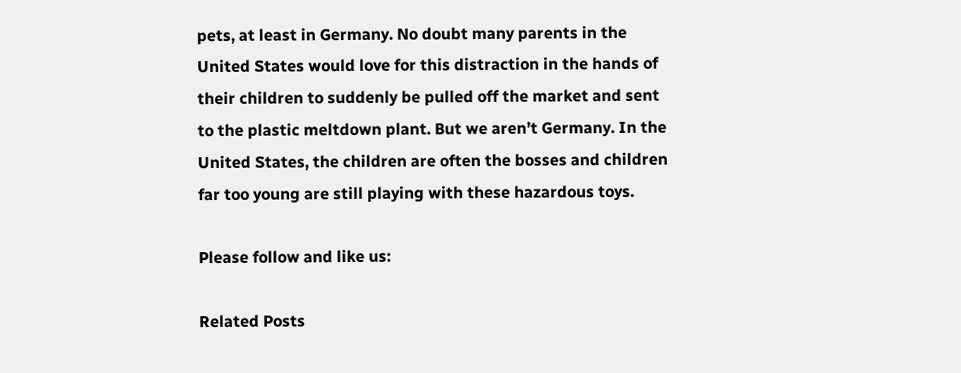pets, at least in Germany. No doubt many parents in the United States would love for this distraction in the hands of their children to suddenly be pulled off the market and sent to the plastic meltdown plant. But we aren’t Germany. In the United States, the children are often the bosses and children far too young are still playing with these hazardous toys.

Please follow and like us:

Related Posts